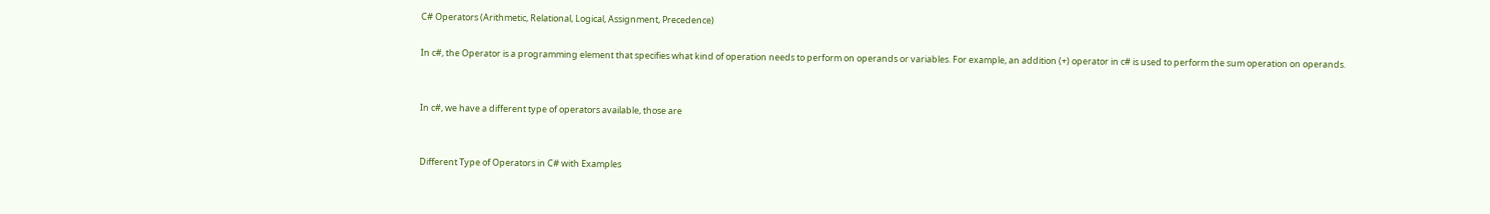C# Operators (Arithmetic, Relational, Logical, Assignment, Precedence)

In c#, the Operator is a programming element that specifies what kind of operation needs to perform on operands or variables. For example, an addition (+) operator in c# is used to perform the sum operation on operands.


In c#, we have a different type of operators available, those are


Different Type of Operators in C# with Examples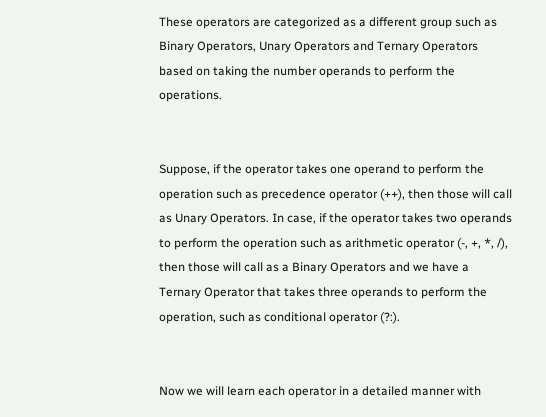These operators are categorized as a different group such as Binary Operators, Unary Operators and Ternary Operators based on taking the number operands to perform the operations.


Suppose, if the operator takes one operand to perform the operation such as precedence operator (++), then those will call as Unary Operators. In case, if the operator takes two operands to perform the operation such as arithmetic operator (-, +, *, /), then those will call as a Binary Operators and we have a Ternary Operator that takes three operands to perform the operation, such as conditional operator (?:).


Now we will learn each operator in a detailed manner with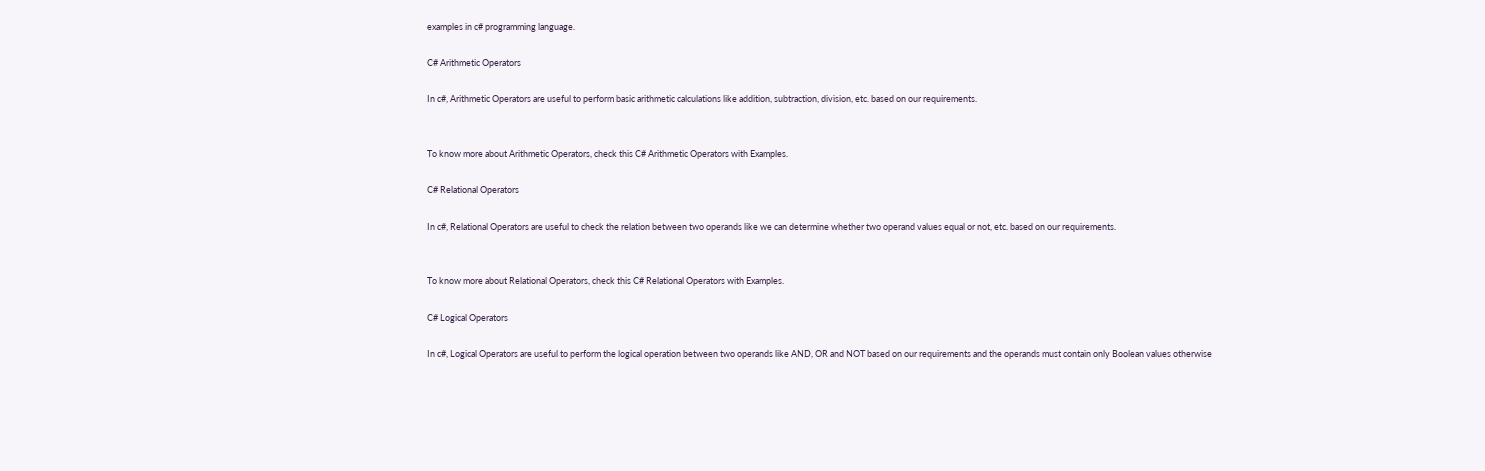examples in c# programming language.

C# Arithmetic Operators

In c#, Arithmetic Operators are useful to perform basic arithmetic calculations like addition, subtraction, division, etc. based on our requirements.


To know more about Arithmetic Operators, check this C# Arithmetic Operators with Examples.

C# Relational Operators

In c#, Relational Operators are useful to check the relation between two operands like we can determine whether two operand values equal or not, etc. based on our requirements.


To know more about Relational Operators, check this C# Relational Operators with Examples.

C# Logical Operators

In c#, Logical Operators are useful to perform the logical operation between two operands like AND, OR and NOT based on our requirements and the operands must contain only Boolean values otherwise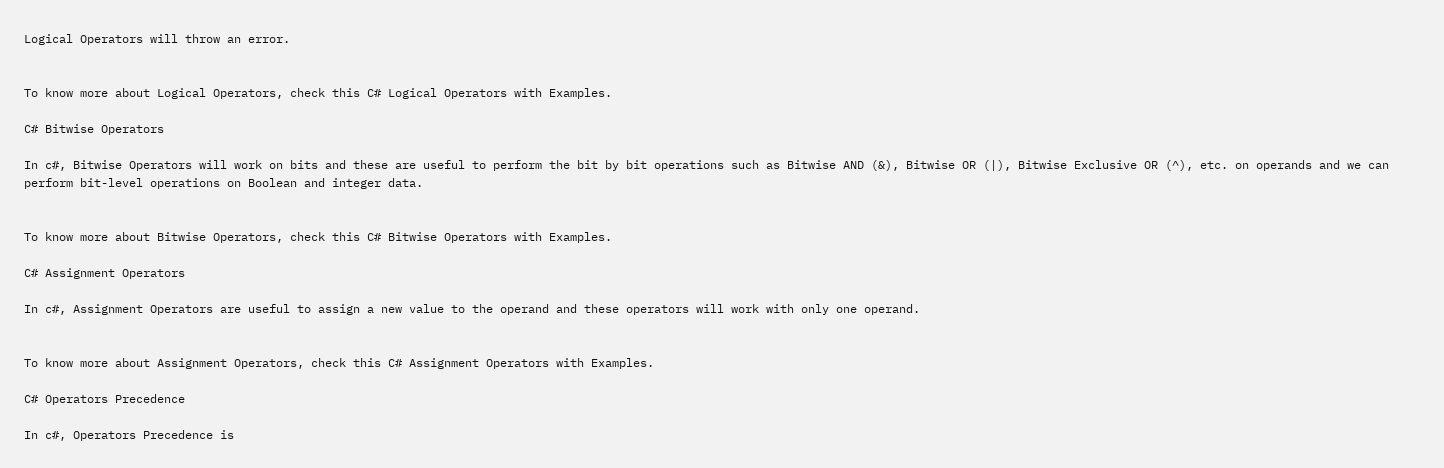Logical Operators will throw an error.


To know more about Logical Operators, check this C# Logical Operators with Examples.

C# Bitwise Operators

In c#, Bitwise Operators will work on bits and these are useful to perform the bit by bit operations such as Bitwise AND (&), Bitwise OR (|), Bitwise Exclusive OR (^), etc. on operands and we can perform bit-level operations on Boolean and integer data.


To know more about Bitwise Operators, check this C# Bitwise Operators with Examples.

C# Assignment Operators

In c#, Assignment Operators are useful to assign a new value to the operand and these operators will work with only one operand.


To know more about Assignment Operators, check this C# Assignment Operators with Examples.

C# Operators Precedence

In c#, Operators Precedence is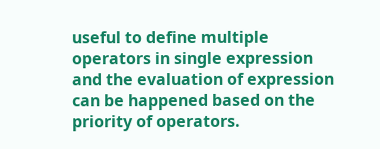useful to define multiple operators in single expression and the evaluation of expression can be happened based on the priority of operators.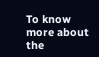To know more about the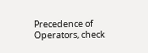Precedence of Operators, check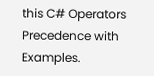this C# Operators Precedence with Examples.